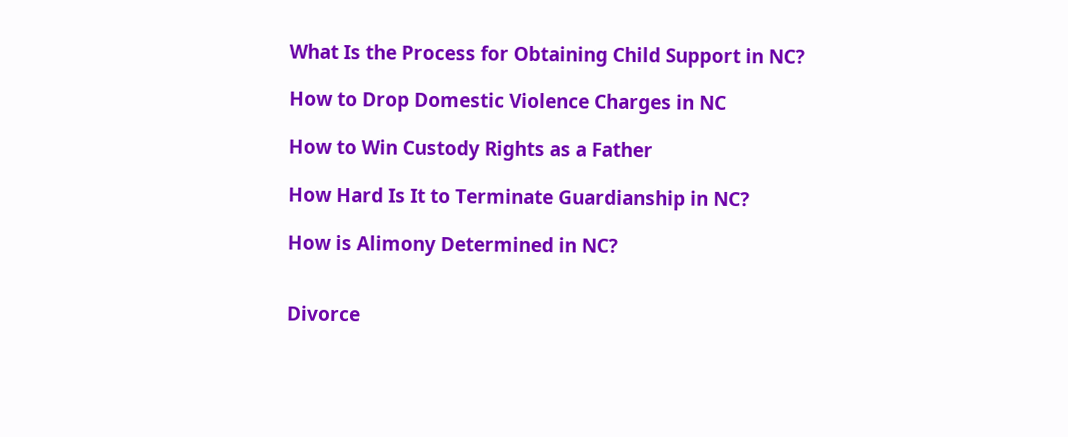What Is the Process for Obtaining Child Support in NC?

How to Drop Domestic Violence Charges in NC

How to Win Custody Rights as a Father

How Hard Is It to Terminate Guardianship in NC?

How is Alimony Determined in NC?


Divorce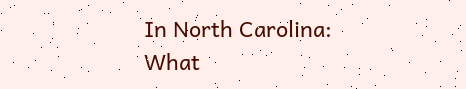In North Carolina: What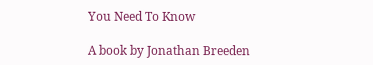You Need To Know

A book by Jonathan Breeden